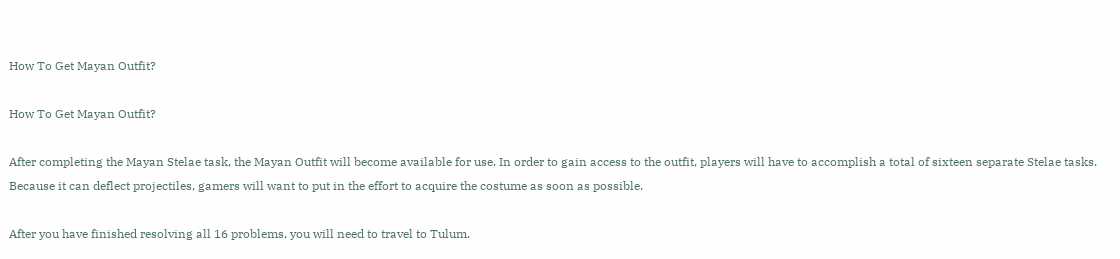How To Get Mayan Outfit?

How To Get Mayan Outfit?

After completing the Mayan Stelae task, the Mayan Outfit will become available for use. In order to gain access to the outfit, players will have to accomplish a total of sixteen separate Stelae tasks. Because it can deflect projectiles, gamers will want to put in the effort to acquire the costume as soon as possible.

After you have finished resolving all 16 problems, you will need to travel to Tulum.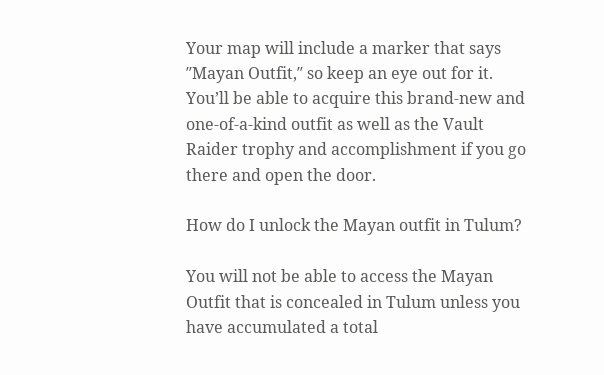Your map will include a marker that says ″Mayan Outfit,″ so keep an eye out for it. You’ll be able to acquire this brand-new and one-of-a-kind outfit as well as the Vault Raider trophy and accomplishment if you go there and open the door.

How do I unlock the Mayan outfit in Tulum?

You will not be able to access the Mayan Outfit that is concealed in Tulum unless you have accumulated a total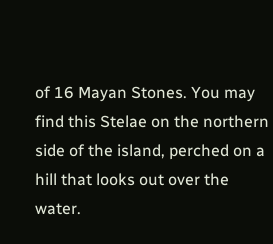of 16 Mayan Stones. You may find this Stelae on the northern side of the island, perched on a hill that looks out over the water.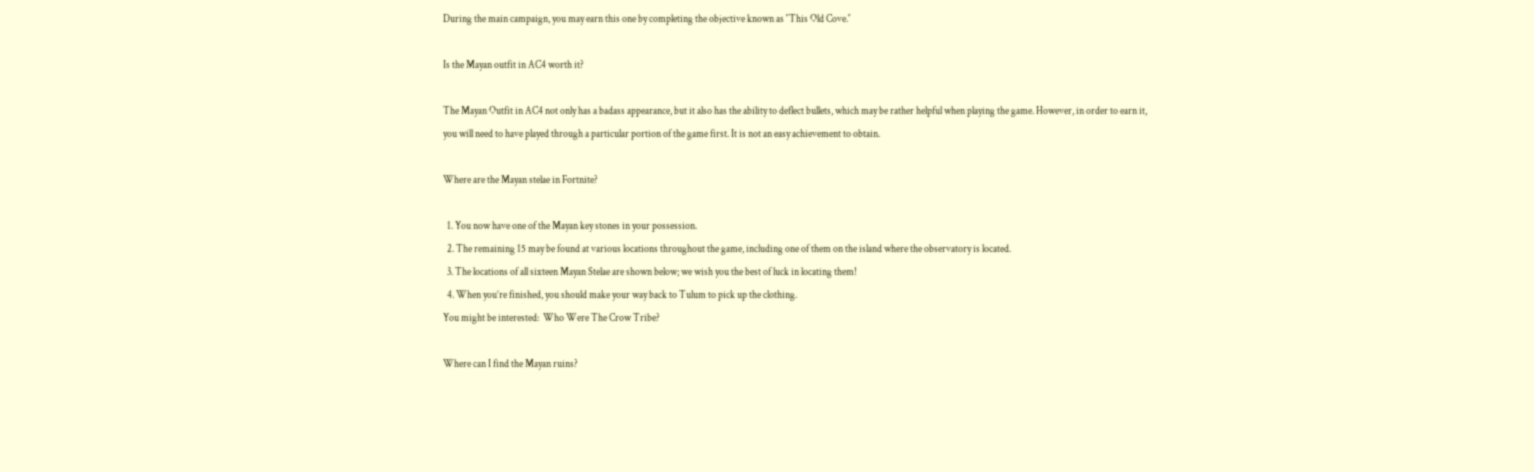During the main campaign, you may earn this one by completing the objective known as ″This Old Cove.″

Is the Mayan outfit in AC4 worth it?

The Mayan Outfit in AC4 not only has a badass appearance, but it also has the ability to deflect bullets, which may be rather helpful when playing the game. However, in order to earn it, you will need to have played through a particular portion of the game first. It is not an easy achievement to obtain.

Where are the Mayan stelae in Fortnite?

  1. You now have one of the Mayan key stones in your possession.
  2. The remaining 15 may be found at various locations throughout the game, including one of them on the island where the observatory is located.
  3. The locations of all sixteen Mayan Stelae are shown below; we wish you the best of luck in locating them!
  4. When you’re finished, you should make your way back to Tulum to pick up the clothing.
You might be interested:  Who Were The Crow Tribe?

Where can I find the Mayan ruins?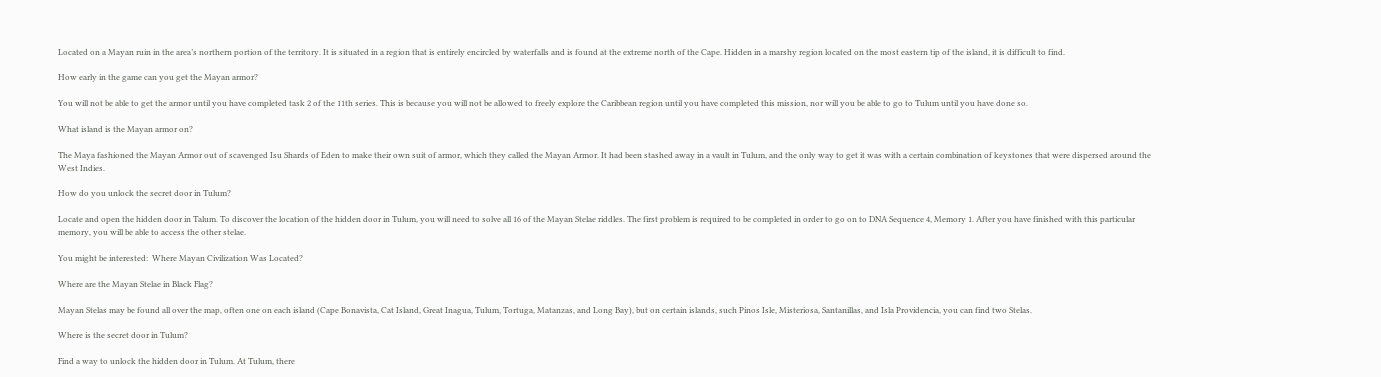Located on a Mayan ruin in the area’s northern portion of the territory. It is situated in a region that is entirely encircled by waterfalls and is found at the extreme north of the Cape. Hidden in a marshy region located on the most eastern tip of the island, it is difficult to find.

How early in the game can you get the Mayan armor?

You will not be able to get the armor until you have completed task 2 of the 11th series. This is because you will not be allowed to freely explore the Caribbean region until you have completed this mission, nor will you be able to go to Tulum until you have done so.

What island is the Mayan armor on?

The Maya fashioned the Mayan Armor out of scavenged Isu Shards of Eden to make their own suit of armor, which they called the Mayan Armor. It had been stashed away in a vault in Tulum, and the only way to get it was with a certain combination of keystones that were dispersed around the West Indies.

How do you unlock the secret door in Tulum?

Locate and open the hidden door in Talum. To discover the location of the hidden door in Tulum, you will need to solve all 16 of the Mayan Stelae riddles. The first problem is required to be completed in order to go on to DNA Sequence 4, Memory 1. After you have finished with this particular memory, you will be able to access the other stelae.

You might be interested:  Where Mayan Civilization Was Located?

Where are the Mayan Stelae in Black Flag?

Mayan Stelas may be found all over the map, often one on each island (Cape Bonavista, Cat Island, Great Inagua, Tulum, Tortuga, Matanzas, and Long Bay), but on certain islands, such Pinos Isle, Misteriosa, Santanillas, and Isla Providencia, you can find two Stelas.

Where is the secret door in Tulum?

Find a way to unlock the hidden door in Tulum. At Tulum, there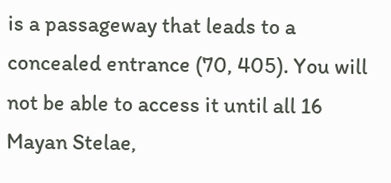is a passageway that leads to a concealed entrance (70, 405). You will not be able to access it until all 16 Mayan Stelae,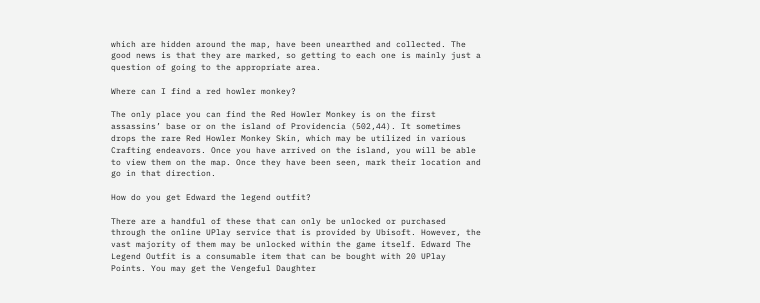which are hidden around the map, have been unearthed and collected. The good news is that they are marked, so getting to each one is mainly just a question of going to the appropriate area.

Where can I find a red howler monkey?

The only place you can find the Red Howler Monkey is on the first assassins’ base or on the island of Providencia (502,44). It sometimes drops the rare Red Howler Monkey Skin, which may be utilized in various Crafting endeavors. Once you have arrived on the island, you will be able to view them on the map. Once they have been seen, mark their location and go in that direction.

How do you get Edward the legend outfit?

There are a handful of these that can only be unlocked or purchased through the online UPlay service that is provided by Ubisoft. However, the vast majority of them may be unlocked within the game itself. Edward The Legend Outfit is a consumable item that can be bought with 20 UPlay Points. You may get the Vengeful Daughter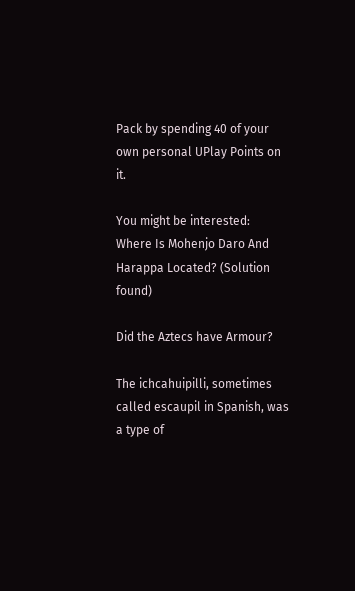Pack by spending 40 of your own personal UPlay Points on it.

You might be interested:  Where Is Mohenjo Daro And Harappa Located? (Solution found)

Did the Aztecs have Armour?

The ichcahuipilli, sometimes called escaupil in Spanish, was a type of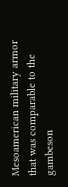Mesoamerican military armor that was comparable to the gambeson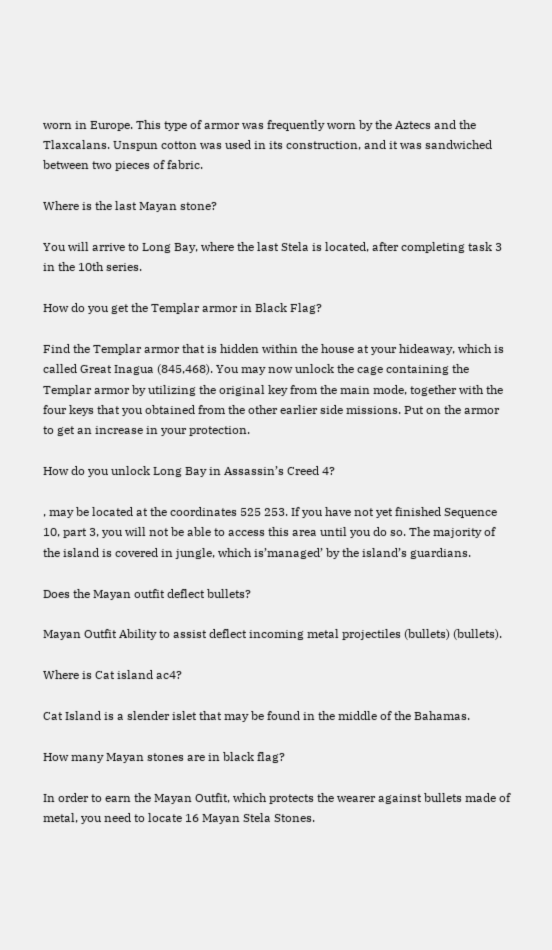worn in Europe. This type of armor was frequently worn by the Aztecs and the Tlaxcalans. Unspun cotton was used in its construction, and it was sandwiched between two pieces of fabric.

Where is the last Mayan stone?

You will arrive to Long Bay, where the last Stela is located, after completing task 3 in the 10th series.

How do you get the Templar armor in Black Flag?

Find the Templar armor that is hidden within the house at your hideaway, which is called Great Inagua (845,468). You may now unlock the cage containing the Templar armor by utilizing the original key from the main mode, together with the four keys that you obtained from the other earlier side missions. Put on the armor to get an increase in your protection.

How do you unlock Long Bay in Assassin’s Creed 4?

, may be located at the coordinates 525 253. If you have not yet finished Sequence 10, part 3, you will not be able to access this area until you do so. The majority of the island is covered in jungle, which is’managed’ by the island’s guardians.

Does the Mayan outfit deflect bullets?

Mayan Outfit Ability to assist deflect incoming metal projectiles (bullets) (bullets).

Where is Cat island ac4?

Cat Island is a slender islet that may be found in the middle of the Bahamas.

How many Mayan stones are in black flag?

In order to earn the Mayan Outfit, which protects the wearer against bullets made of metal, you need to locate 16 Mayan Stela Stones.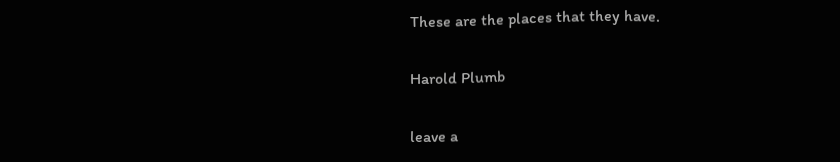These are the places that they have.

Harold Plumb

leave a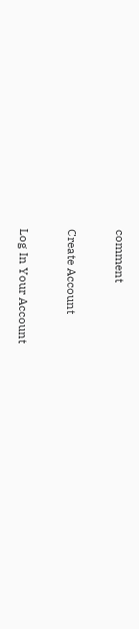comment

Create Account

Log In Your Account